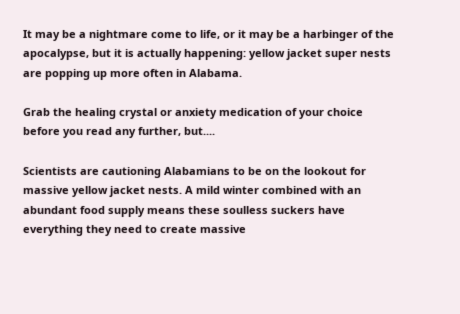It may be a nightmare come to life, or it may be a harbinger of the apocalypse, but it is actually happening: yellow jacket super nests are popping up more often in Alabama.

Grab the healing crystal or anxiety medication of your choice before you read any further, but....

Scientists are cautioning Alabamians to be on the lookout for massive yellow jacket nests. A mild winter combined with an abundant food supply means these soulless suckers have everything they need to create massive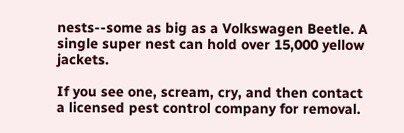nests--some as big as a Volkswagen Beetle. A single super nest can hold over 15,000 yellow jackets.

If you see one, scream, cry, and then contact a licensed pest control company for removal.